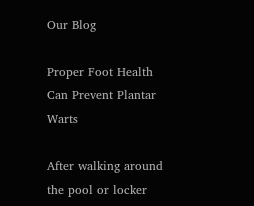Our Blog

Proper Foot Health Can Prevent Plantar Warts

After walking around the pool or locker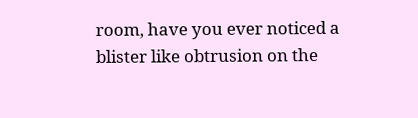room, have you ever noticed a blister like obtrusion on the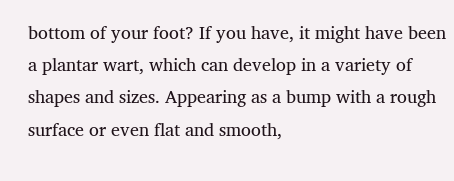bottom of your foot? If you have, it might have been a plantar wart, which can develop in a variety of shapes and sizes. Appearing as a bump with a rough surface or even flat and smooth,